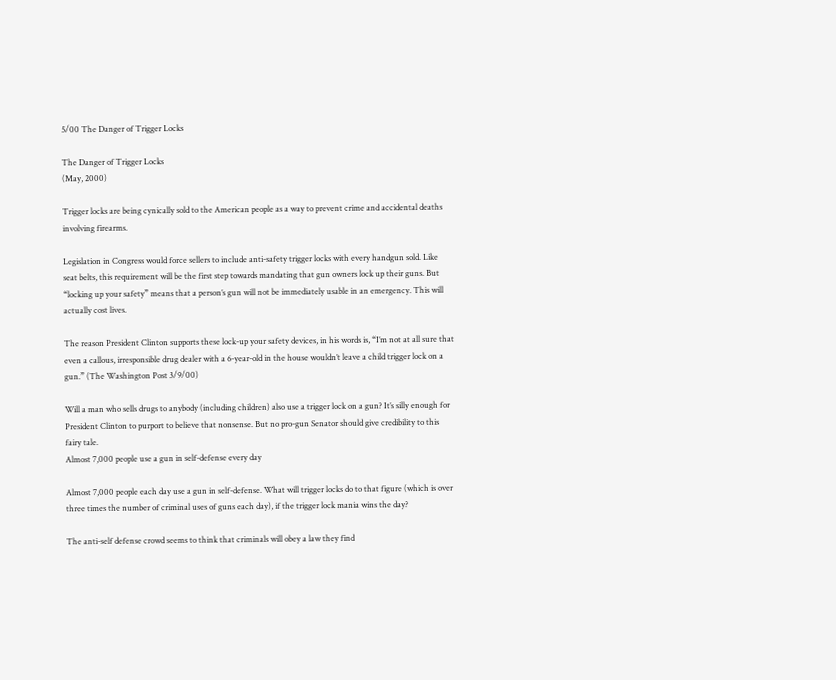5/00 The Danger of Trigger Locks

The Danger of Trigger Locks
(May, 2000)

Trigger locks are being cynically sold to the American people as a way to prevent crime and accidental deaths involving firearms.

Legislation in Congress would force sellers to include anti-safety trigger locks with every handgun sold. Like seat belts, this requirement will be the first step towards mandating that gun owners lock up their guns. But “locking up your safety” means that a person’s gun will not be immediately usable in an emergency. This will actually cost lives.

The reason President Clinton supports these lock-up your safety devices, in his words is, “I’m not at all sure that even a callous, irresponsible drug dealer with a 6-year-old in the house wouldn’t leave a child trigger lock on a gun.” (The Washington Post 3/9/00)

Will a man who sells drugs to anybody (including children) also use a trigger lock on a gun? It’s silly enough for President Clinton to purport to believe that nonsense. But no pro-gun Senator should give credibility to this fairy tale.
Almost 7,000 people use a gun in self-defense every day

Almost 7,000 people each day use a gun in self-defense. What will trigger locks do to that figure (which is over three times the number of criminal uses of guns each day), if the trigger lock mania wins the day?

The anti-self defense crowd seems to think that criminals will obey a law they find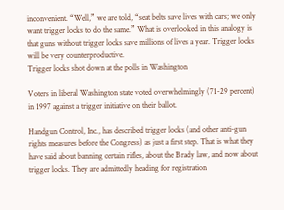inconvenient. “Well,” we are told, “seat belts save lives with cars; we only want trigger locks to do the same.” What is overlooked in this analogy is that guns without trigger locks save millions of lives a year. Trigger locks will be very counterproductive.
Trigger locks shot down at the polls in Washington

Voters in liberal Washington state voted overwhelmingly (71-29 percent) in 1997 against a trigger initiative on their ballot.

Handgun Control, Inc., has described trigger locks (and other anti-gun rights measures before the Congress) as just a first step. That is what they have said about banning certain rifles, about the Brady law, and now about trigger locks. They are admittedly heading for registration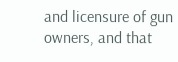and licensure of gun owners, and that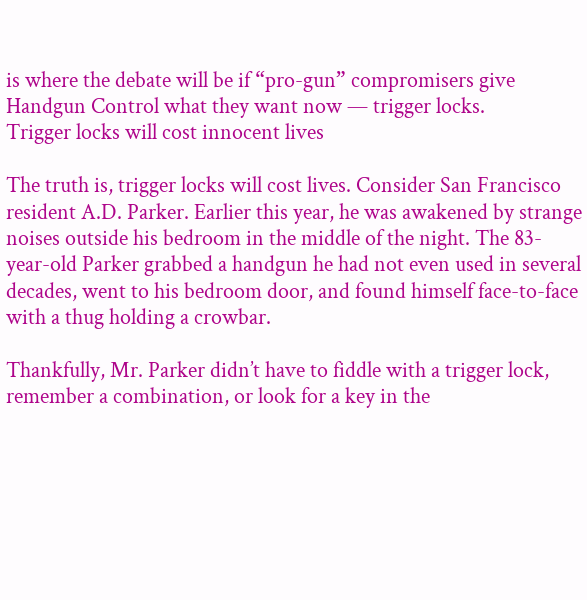is where the debate will be if “pro-gun” compromisers give Handgun Control what they want now — trigger locks.
Trigger locks will cost innocent lives

The truth is, trigger locks will cost lives. Consider San Francisco resident A.D. Parker. Earlier this year, he was awakened by strange noises outside his bedroom in the middle of the night. The 83-year-old Parker grabbed a handgun he had not even used in several decades, went to his bedroom door, and found himself face-to-face with a thug holding a crowbar.

Thankfully, Mr. Parker didn’t have to fiddle with a trigger lock, remember a combination, or look for a key in the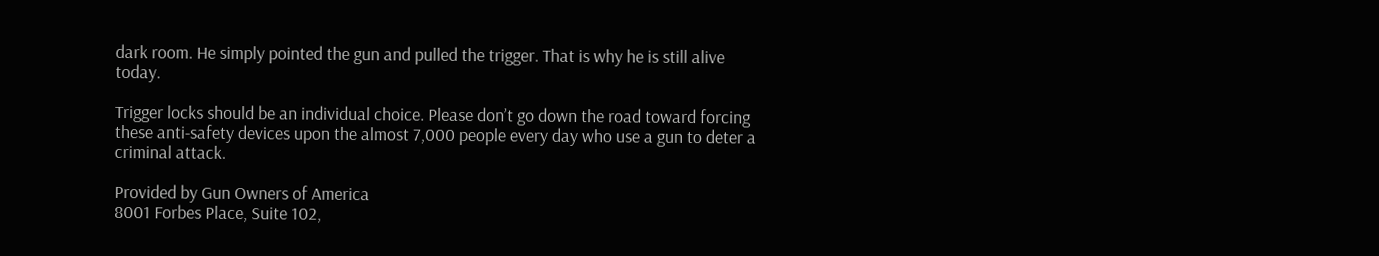dark room. He simply pointed the gun and pulled the trigger. That is why he is still alive today.

Trigger locks should be an individual choice. Please don’t go down the road toward forcing these anti-safety devices upon the almost 7,000 people every day who use a gun to deter a criminal attack.

Provided by Gun Owners of America
8001 Forbes Place, Suite 102,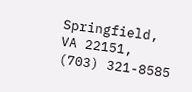Springfield, VA 22151, (703) 321-8585